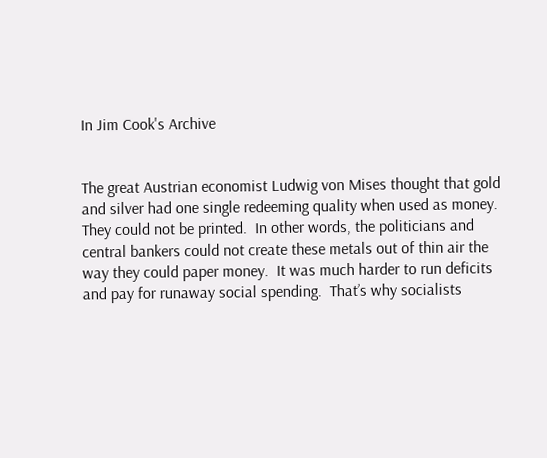In Jim Cook's Archive


The great Austrian economist Ludwig von Mises thought that gold and silver had one single redeeming quality when used as money.  They could not be printed.  In other words, the politicians and central bankers could not create these metals out of thin air the way they could paper money.  It was much harder to run deficits and pay for runaway social spending.  That’s why socialists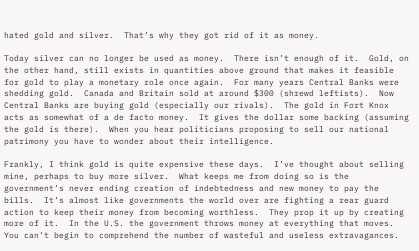hated gold and silver.  That’s why they got rid of it as money.

Today silver can no longer be used as money.  There isn’t enough of it.  Gold, on the other hand, still exists in quantities above ground that makes it feasible for gold to play a monetary role once again.  For many years Central Banks were shedding gold.  Canada and Britain sold at around $300 (shrewd leftists).  Now Central Banks are buying gold (especially our rivals).  The gold in Fort Knox acts as somewhat of a de facto money.  It gives the dollar some backing (assuming the gold is there).  When you hear politicians proposing to sell our national patrimony you have to wonder about their intelligence.

Frankly, I think gold is quite expensive these days.  I’ve thought about selling mine, perhaps to buy more silver.  What keeps me from doing so is the government’s never ending creation of indebtedness and new money to pay the bills.  It’s almost like governments the world over are fighting a rear guard action to keep their money from becoming worthless.  They prop it up by creating more of it.  In the U.S. the government throws money at everything that moves.  You can’t begin to comprehend the number of wasteful and useless extravagances.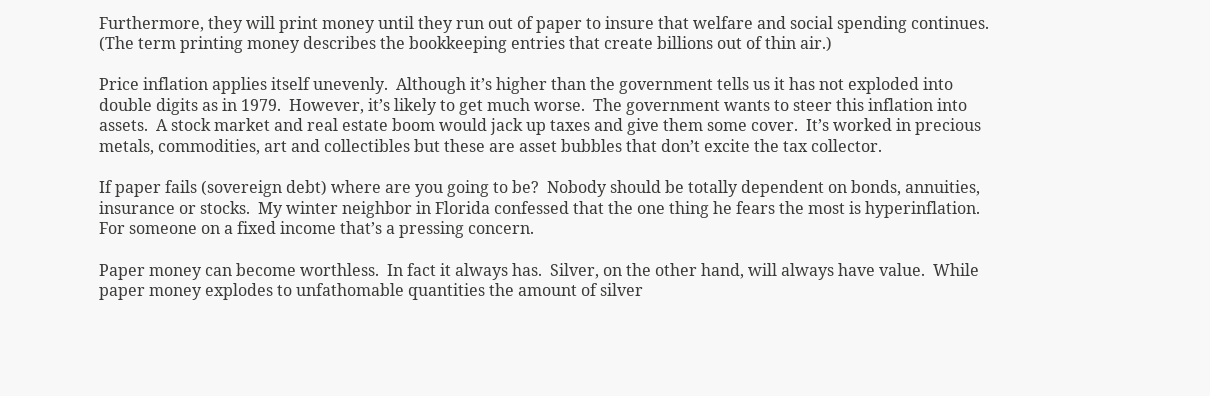Furthermore, they will print money until they run out of paper to insure that welfare and social spending continues. (The term printing money describes the bookkeeping entries that create billions out of thin air.)

Price inflation applies itself unevenly.  Although it’s higher than the government tells us it has not exploded into double digits as in 1979.  However, it’s likely to get much worse.  The government wants to steer this inflation into assets.  A stock market and real estate boom would jack up taxes and give them some cover.  It’s worked in precious metals, commodities, art and collectibles but these are asset bubbles that don’t excite the tax collector.

If paper fails (sovereign debt) where are you going to be?  Nobody should be totally dependent on bonds, annuities, insurance or stocks.  My winter neighbor in Florida confessed that the one thing he fears the most is hyperinflation.  For someone on a fixed income that’s a pressing concern.

Paper money can become worthless.  In fact it always has.  Silver, on the other hand, will always have value.  While paper money explodes to unfathomable quantities the amount of silver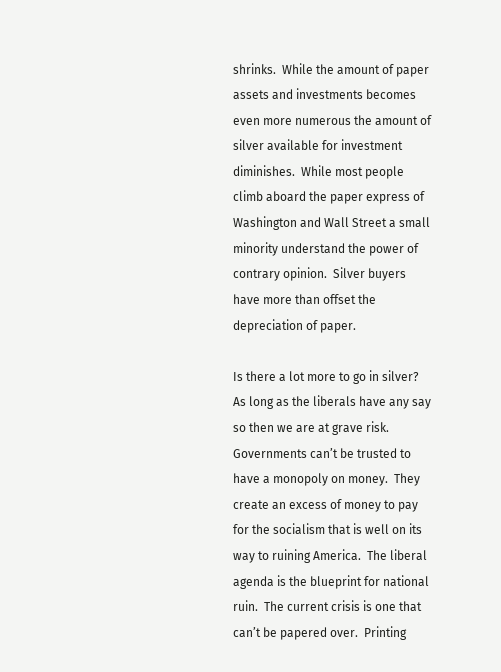shrinks.  While the amount of paper assets and investments becomes even more numerous the amount of silver available for investment diminishes.  While most people climb aboard the paper express of Washington and Wall Street a small minority understand the power of contrary opinion.  Silver buyers have more than offset the depreciation of paper.

Is there a lot more to go in silver?  As long as the liberals have any say so then we are at grave risk.  Governments can’t be trusted to have a monopoly on money.  They create an excess of money to pay for the socialism that is well on its way to ruining America.  The liberal agenda is the blueprint for national ruin.  The current crisis is one that can’t be papered over.  Printing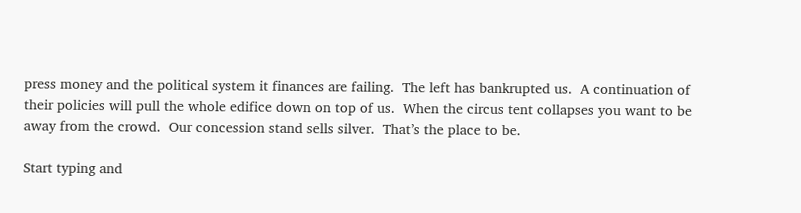press money and the political system it finances are failing.  The left has bankrupted us.  A continuation of their policies will pull the whole edifice down on top of us.  When the circus tent collapses you want to be away from the crowd.  Our concession stand sells silver.  That’s the place to be.

Start typing and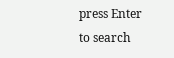press Enter to search